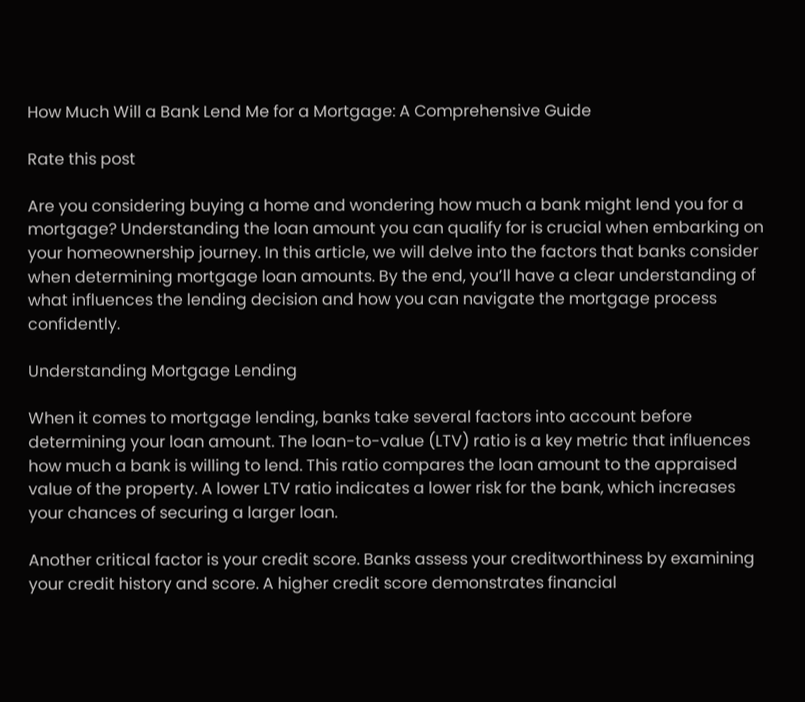How Much Will a Bank Lend Me for a Mortgage: A Comprehensive Guide

Rate this post

Are you considering buying a home and wondering how much a bank might lend you for a mortgage? Understanding the loan amount you can qualify for is crucial when embarking on your homeownership journey. In this article, we will delve into the factors that banks consider when determining mortgage loan amounts. By the end, you’ll have a clear understanding of what influences the lending decision and how you can navigate the mortgage process confidently.

Understanding Mortgage Lending

When it comes to mortgage lending, banks take several factors into account before determining your loan amount. The loan-to-value (LTV) ratio is a key metric that influences how much a bank is willing to lend. This ratio compares the loan amount to the appraised value of the property. A lower LTV ratio indicates a lower risk for the bank, which increases your chances of securing a larger loan.

Another critical factor is your credit score. Banks assess your creditworthiness by examining your credit history and score. A higher credit score demonstrates financial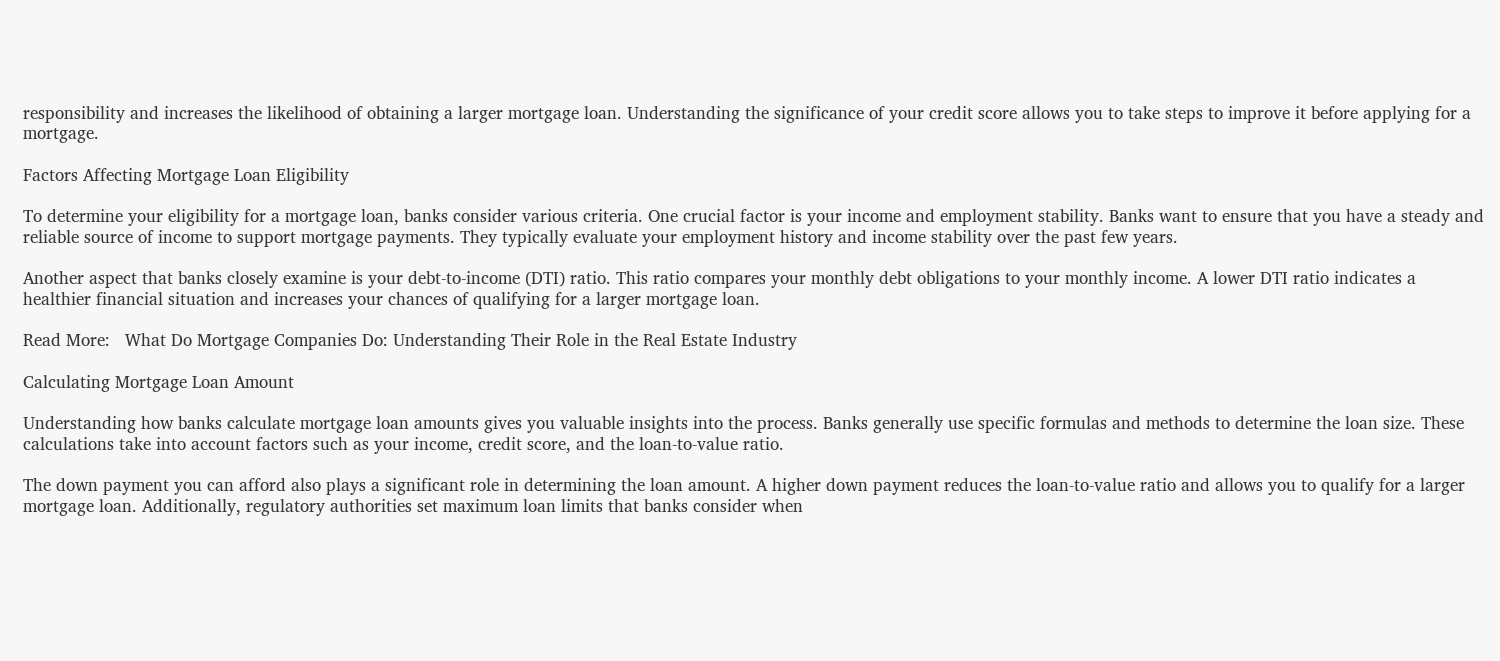responsibility and increases the likelihood of obtaining a larger mortgage loan. Understanding the significance of your credit score allows you to take steps to improve it before applying for a mortgage.

Factors Affecting Mortgage Loan Eligibility

To determine your eligibility for a mortgage loan, banks consider various criteria. One crucial factor is your income and employment stability. Banks want to ensure that you have a steady and reliable source of income to support mortgage payments. They typically evaluate your employment history and income stability over the past few years.

Another aspect that banks closely examine is your debt-to-income (DTI) ratio. This ratio compares your monthly debt obligations to your monthly income. A lower DTI ratio indicates a healthier financial situation and increases your chances of qualifying for a larger mortgage loan.

Read More:   What Do Mortgage Companies Do: Understanding Their Role in the Real Estate Industry

Calculating Mortgage Loan Amount

Understanding how banks calculate mortgage loan amounts gives you valuable insights into the process. Banks generally use specific formulas and methods to determine the loan size. These calculations take into account factors such as your income, credit score, and the loan-to-value ratio.

The down payment you can afford also plays a significant role in determining the loan amount. A higher down payment reduces the loan-to-value ratio and allows you to qualify for a larger mortgage loan. Additionally, regulatory authorities set maximum loan limits that banks consider when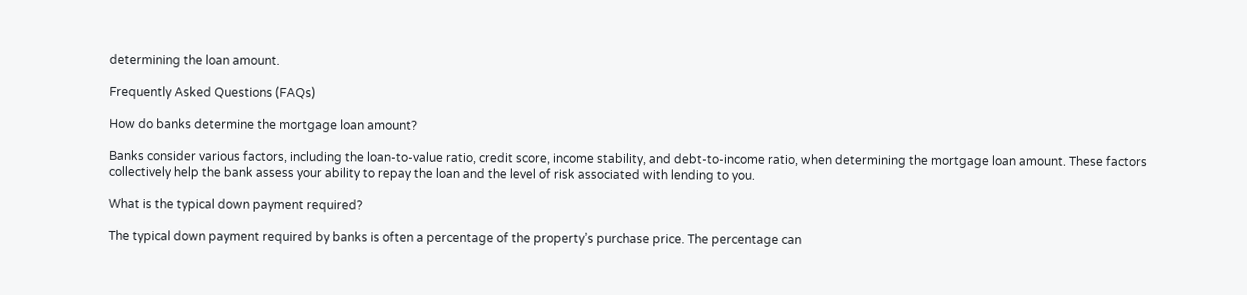determining the loan amount.

Frequently Asked Questions (FAQs)

How do banks determine the mortgage loan amount?

Banks consider various factors, including the loan-to-value ratio, credit score, income stability, and debt-to-income ratio, when determining the mortgage loan amount. These factors collectively help the bank assess your ability to repay the loan and the level of risk associated with lending to you.

What is the typical down payment required?

The typical down payment required by banks is often a percentage of the property’s purchase price. The percentage can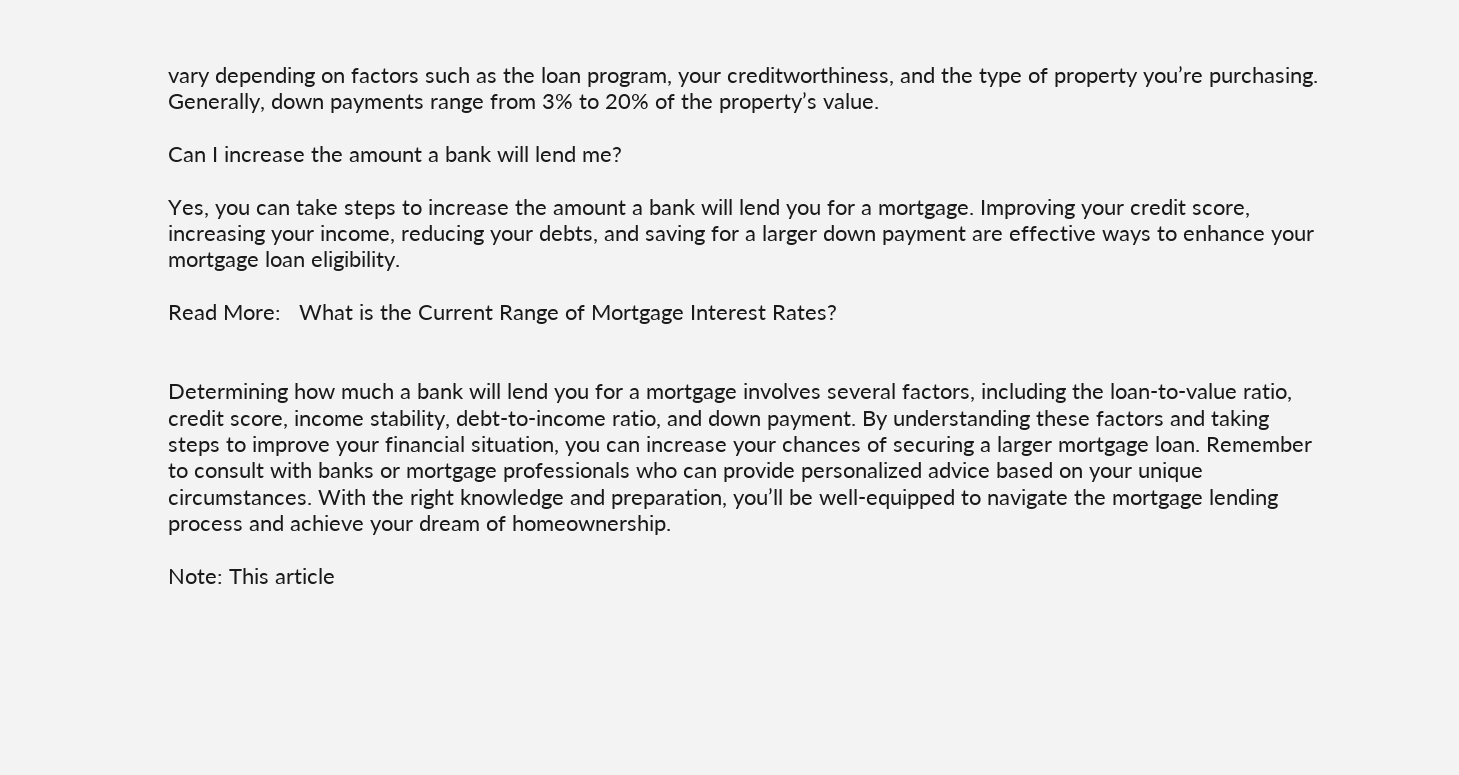vary depending on factors such as the loan program, your creditworthiness, and the type of property you’re purchasing. Generally, down payments range from 3% to 20% of the property’s value.

Can I increase the amount a bank will lend me?

Yes, you can take steps to increase the amount a bank will lend you for a mortgage. Improving your credit score, increasing your income, reducing your debts, and saving for a larger down payment are effective ways to enhance your mortgage loan eligibility.

Read More:   What is the Current Range of Mortgage Interest Rates?


Determining how much a bank will lend you for a mortgage involves several factors, including the loan-to-value ratio, credit score, income stability, debt-to-income ratio, and down payment. By understanding these factors and taking steps to improve your financial situation, you can increase your chances of securing a larger mortgage loan. Remember to consult with banks or mortgage professionals who can provide personalized advice based on your unique circumstances. With the right knowledge and preparation, you’ll be well-equipped to navigate the mortgage lending process and achieve your dream of homeownership.

Note: This article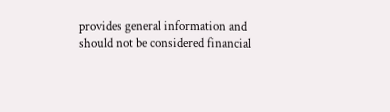provides general information and should not be considered financial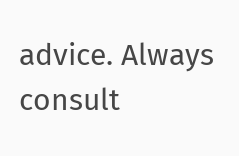advice. Always consult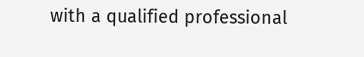with a qualified professional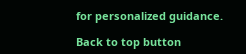for personalized guidance.

Back to top button